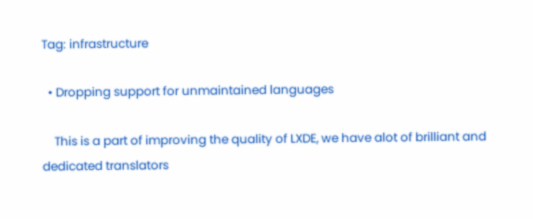Tag: infrastructure

  • Dropping support for unmaintained languages

    This is a part of improving the quality of LXDE, we have alot of brilliant and dedicated translators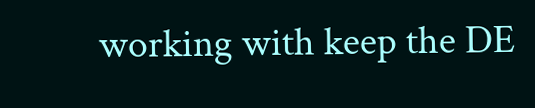working with keep the DE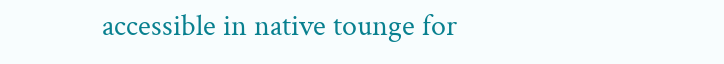accessible in native tounge for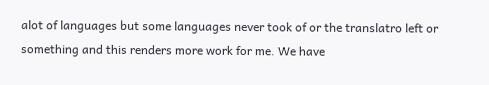alot of languages but some languages never took of or the translatro left or something and this renders more work for me. We have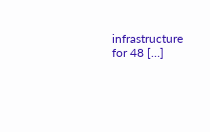infrastructure for 48 […]